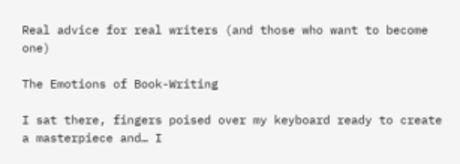Real advice for real writers (and those who want to become one)

The Emotions of Book-Writing

I sat there, fingers poised over my keyboard ready to create a masterpiece and… I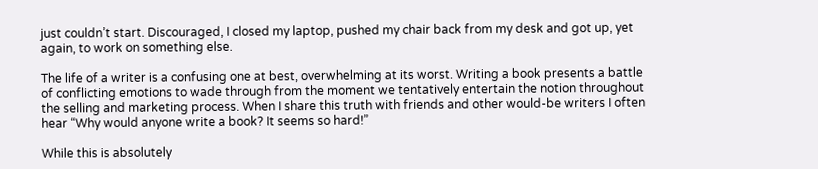just couldn’t start. Discouraged, I closed my laptop, pushed my chair back from my desk and got up, yet again, to work on something else.

The life of a writer is a confusing one at best, overwhelming at its worst. Writing a book presents a battle of conflicting emotions to wade through from the moment we tentatively entertain the notion throughout the selling and marketing process. When I share this truth with friends and other would-be writers I often hear “Why would anyone write a book? It seems so hard!”

While this is absolutely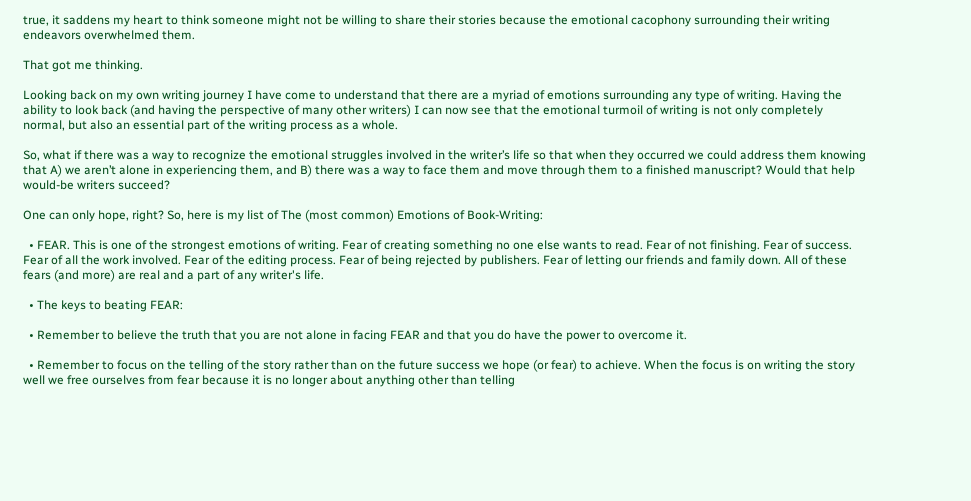true, it saddens my heart to think someone might not be willing to share their stories because the emotional cacophony surrounding their writing endeavors overwhelmed them.

That got me thinking.

Looking back on my own writing journey I have come to understand that there are a myriad of emotions surrounding any type of writing. Having the ability to look back (and having the perspective of many other writers) I can now see that the emotional turmoil of writing is not only completely normal, but also an essential part of the writing process as a whole.

So, what if there was a way to recognize the emotional struggles involved in the writer’s life so that when they occurred we could address them knowing that A) we aren’t alone in experiencing them, and B) there was a way to face them and move through them to a finished manuscript? Would that help would-be writers succeed?

One can only hope, right? So, here is my list of The (most common) Emotions of Book-Writing:

  • FEAR. This is one of the strongest emotions of writing. Fear of creating something no one else wants to read. Fear of not finishing. Fear of success. Fear of all the work involved. Fear of the editing process. Fear of being rejected by publishers. Fear of letting our friends and family down. All of these fears (and more) are real and a part of any writer's life.

  • The keys to beating FEAR:

  • Remember to believe the truth that you are not alone in facing FEAR and that you do have the power to overcome it.

  • Remember to focus on the telling of the story rather than on the future success we hope (or fear) to achieve. When the focus is on writing the story well we free ourselves from fear because it is no longer about anything other than telling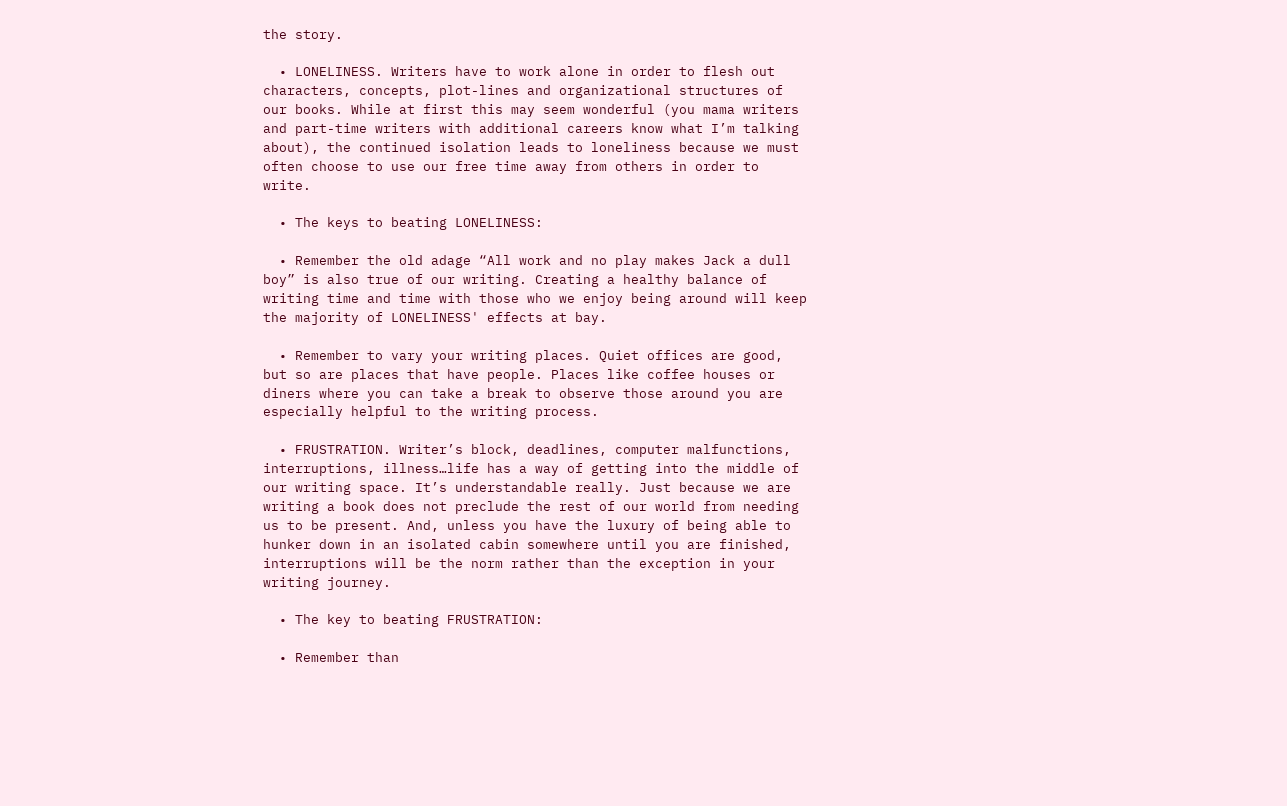the story.

  • LONELINESS. Writers have to work alone in order to flesh out characters, concepts, plot-lines and organizational structures of our books. While at first this may seem wonderful (you mama writers and part-time writers with additional careers know what I’m talking about), the continued isolation leads to loneliness because we must often choose to use our free time away from others in order to write.

  • The keys to beating LONELINESS:

  • Remember the old adage “All work and no play makes Jack a dull boy” is also true of our writing. Creating a healthy balance of writing time and time with those who we enjoy being around will keep the majority of LONELINESS' effects at bay.

  • Remember to vary your writing places. Quiet offices are good, but so are places that have people. Places like coffee houses or diners where you can take a break to observe those around you are especially helpful to the writing process.

  • FRUSTRATION. Writer’s block, deadlines, computer malfunctions, interruptions, illness…life has a way of getting into the middle of our writing space. It’s understandable really. Just because we are writing a book does not preclude the rest of our world from needing us to be present. And, unless you have the luxury of being able to hunker down in an isolated cabin somewhere until you are finished, interruptions will be the norm rather than the exception in your writing journey.

  • The key to beating FRUSTRATION:

  • Remember than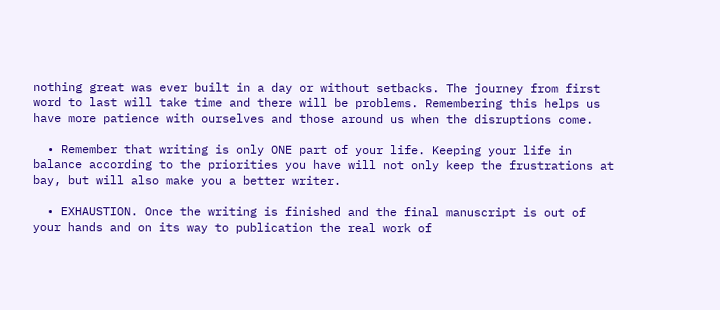nothing great was ever built in a day or without setbacks. The journey from first word to last will take time and there will be problems. Remembering this helps us have more patience with ourselves and those around us when the disruptions come.

  • Remember that writing is only ONE part of your life. Keeping your life in balance according to the priorities you have will not only keep the frustrations at bay, but will also make you a better writer.

  • EXHAUSTION. Once the writing is finished and the final manuscript is out of your hands and on its way to publication the real work of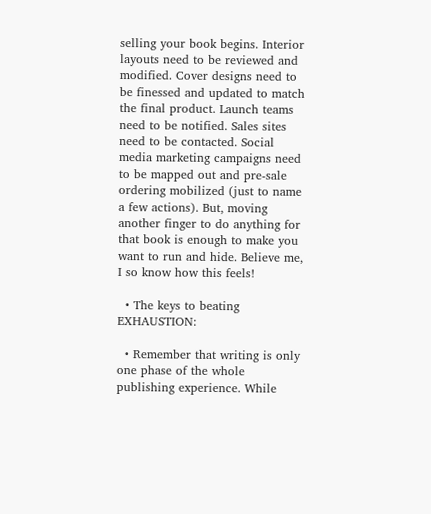selling your book begins. Interior layouts need to be reviewed and modified. Cover designs need to be finessed and updated to match the final product. Launch teams need to be notified. Sales sites need to be contacted. Social media marketing campaigns need to be mapped out and pre-sale ordering mobilized (just to name a few actions). But, moving another finger to do anything for that book is enough to make you want to run and hide. Believe me, I so know how this feels!

  • The keys to beating EXHAUSTION:

  • Remember that writing is only one phase of the whole publishing experience. While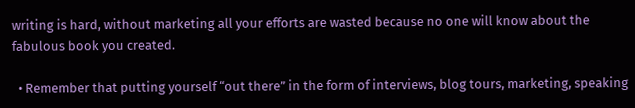writing is hard, without marketing all your efforts are wasted because no one will know about the fabulous book you created.

  • Remember that putting yourself “out there” in the form of interviews, blog tours, marketing, speaking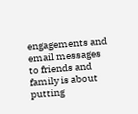engagements and email messages to friends and family is about putting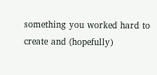something you worked hard to create and (hopefully)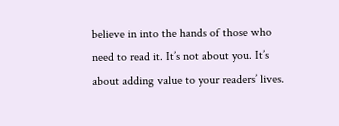believe in into the hands of those who need to read it. It’s not about you. It’s about adding value to your readers’ lives.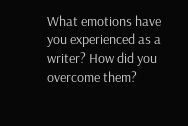What emotions have you experienced as a writer? How did you overcome them?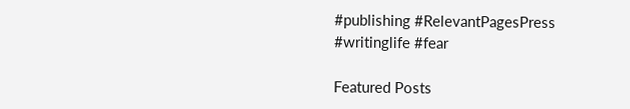#publishing #RelevantPagesPress #writinglife #fear

Featured Posts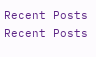Recent Posts
Recent Posts